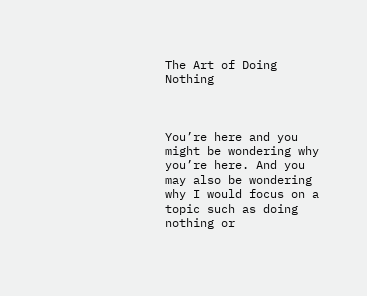The Art of Doing Nothing



You’re here and you might be wondering why you’re here. And you may also be wondering why I would focus on a topic such as doing nothing or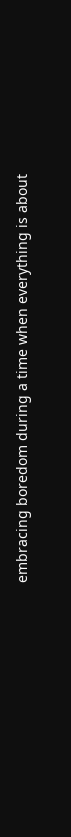embracing boredom during a time when everything is about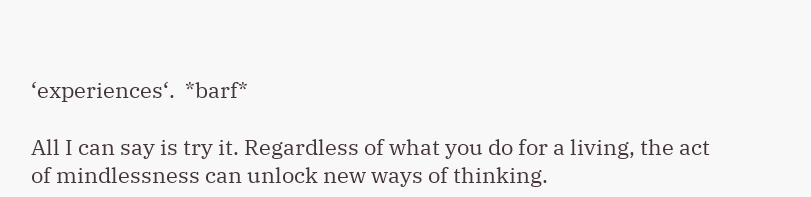‘experiences‘.  *barf*

All I can say is try it. Regardless of what you do for a living, the act of mindlessness can unlock new ways of thinking.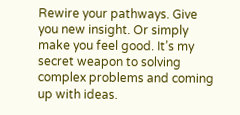Rewire your pathways. Give you new insight. Or simply make you feel good. It’s my secret weapon to solving complex problems and coming up with ideas.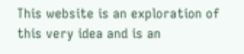This website is an exploration of this very idea and is an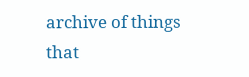archive of things that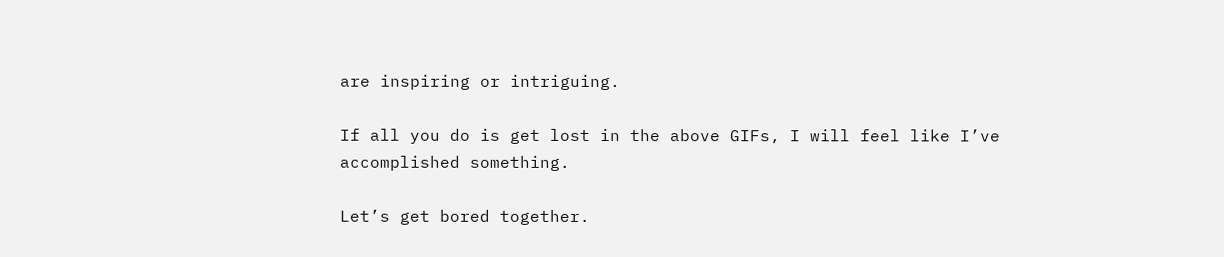are inspiring or intriguing.

If all you do is get lost in the above GIFs, I will feel like I’ve accomplished something.

Let’s get bored together.